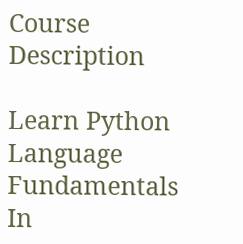Course Description

Learn Python Language Fundamentals In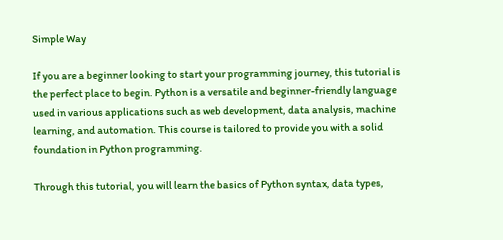Simple Way

If you are a beginner looking to start your programming journey, this tutorial is the perfect place to begin. Python is a versatile and beginner-friendly language used in various applications such as web development, data analysis, machine learning, and automation. This course is tailored to provide you with a solid foundation in Python programming.

Through this tutorial, you will learn the basics of Python syntax, data types,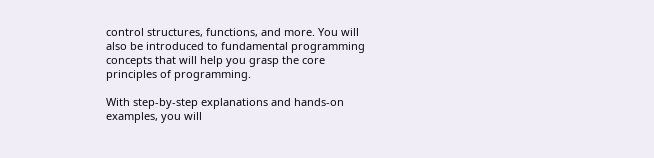control structures, functions, and more. You will also be introduced to fundamental programming concepts that will help you grasp the core principles of programming.

With step-by-step explanations and hands-on examples, you will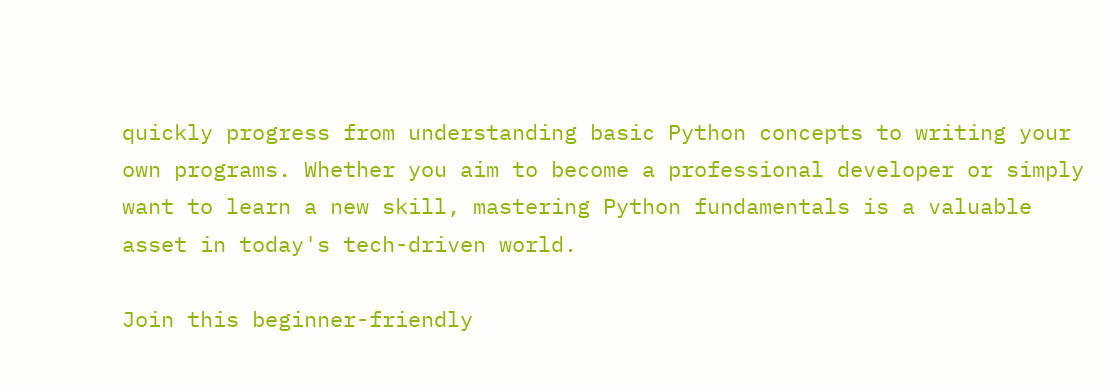quickly progress from understanding basic Python concepts to writing your own programs. Whether you aim to become a professional developer or simply want to learn a new skill, mastering Python fundamentals is a valuable asset in today's tech-driven world.

Join this beginner-friendly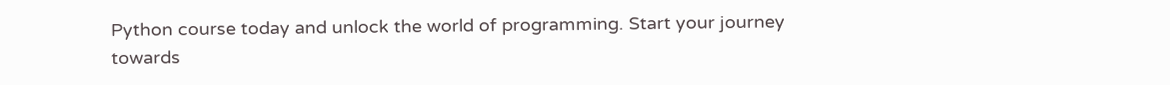Python course today and unlock the world of programming. Start your journey towards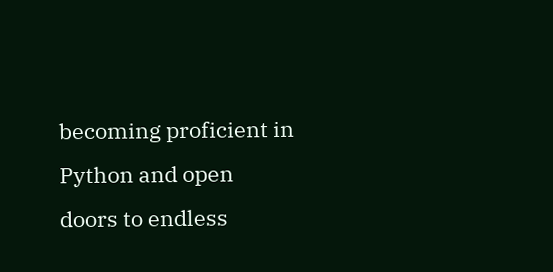becoming proficient in Python and open doors to endless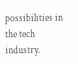possibilities in the tech industry.